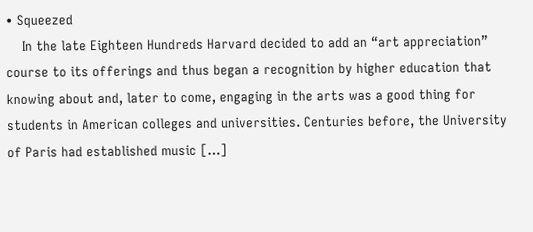• Squeezed
    In the late Eighteen Hundreds Harvard decided to add an “art appreciation” course to its offerings and thus began a recognition by higher education that knowing about and, later to come, engaging in the arts was a good thing for students in American colleges and universities. Centuries before, the University of Paris had established music […]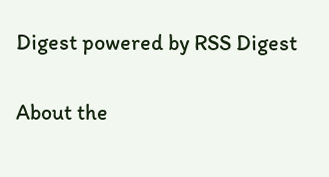Digest powered by RSS Digest

About the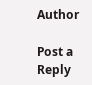Author

Post a Reply